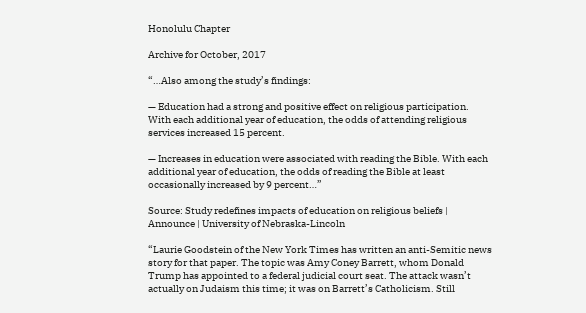Honolulu Chapter

Archive for October, 2017

“…Also among the study’s findings:

— Education had a strong and positive effect on religious participation. With each additional year of education, the odds of attending religious services increased 15 percent.

— Increases in education were associated with reading the Bible. With each additional year of education, the odds of reading the Bible at least occasionally increased by 9 percent…”

Source: Study redefines impacts of education on religious beliefs | Announce | University of Nebraska-Lincoln

“Laurie Goodstein of the New York Times has written an anti-Semitic news story for that paper. The topic was Amy Coney Barrett, whom Donald Trump has appointed to a federal judicial court seat. The attack wasn’t actually on Judaism this time; it was on Barrett’s Catholicism. Still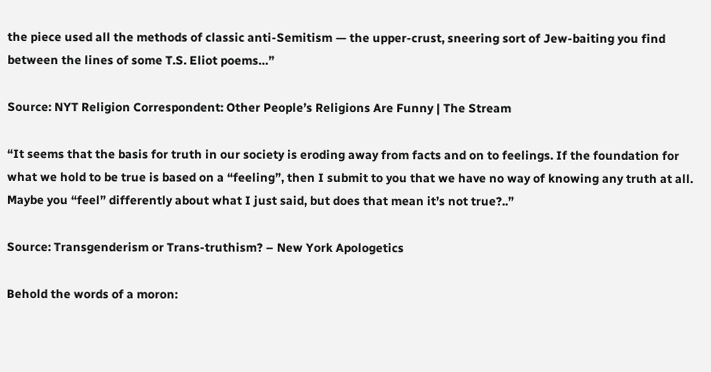the piece used all the methods of classic anti-Semitism — the upper-crust, sneering sort of Jew-baiting you find between the lines of some T.S. Eliot poems…”

Source: NYT Religion Correspondent: Other People’s Religions Are Funny | The Stream

“It seems that the basis for truth in our society is eroding away from facts and on to feelings. If the foundation for what we hold to be true is based on a “feeling”, then I submit to you that we have no way of knowing any truth at all. Maybe you “feel” differently about what I just said, but does that mean it’s not true?..”

Source: Transgenderism or Trans-truthism? – New York Apologetics

Behold the words of a moron: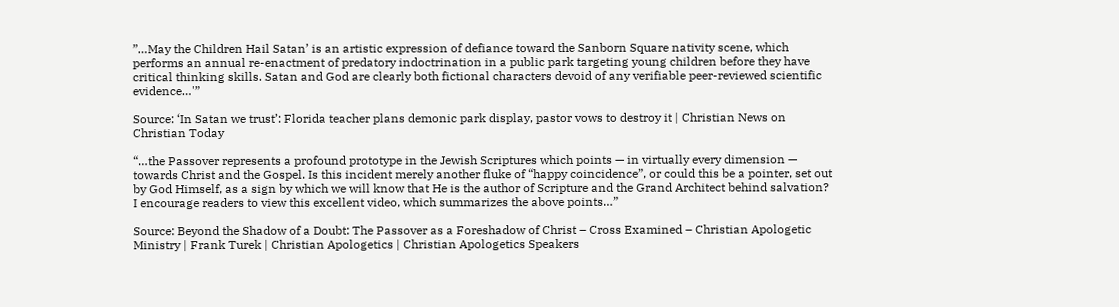”…May the Children Hail Satan’ is an artistic expression of defiance toward the Sanborn Square nativity scene, which performs an annual re-enactment of predatory indoctrination in a public park targeting young children before they have critical thinking skills. Satan and God are clearly both fictional characters devoid of any verifiable peer-reviewed scientific evidence…'”

Source: ‘In Satan we trust’: Florida teacher plans demonic park display, pastor vows to destroy it | Christian News on Christian Today

“…the Passover represents a profound prototype in the Jewish Scriptures which points — in virtually every dimension — towards Christ and the Gospel. Is this incident merely another fluke of “happy coincidence”, or could this be a pointer, set out by God Himself, as a sign by which we will know that He is the author of Scripture and the Grand Architect behind salvation? I encourage readers to view this excellent video, which summarizes the above points…”

Source: Beyond the Shadow of a Doubt: The Passover as a Foreshadow of Christ – Cross Examined – Christian Apologetic Ministry | Frank Turek | Christian Apologetics | Christian Apologetics Speakers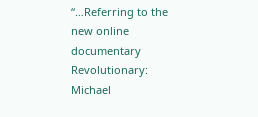“…Referring to the new online documentary Revolutionary: Michael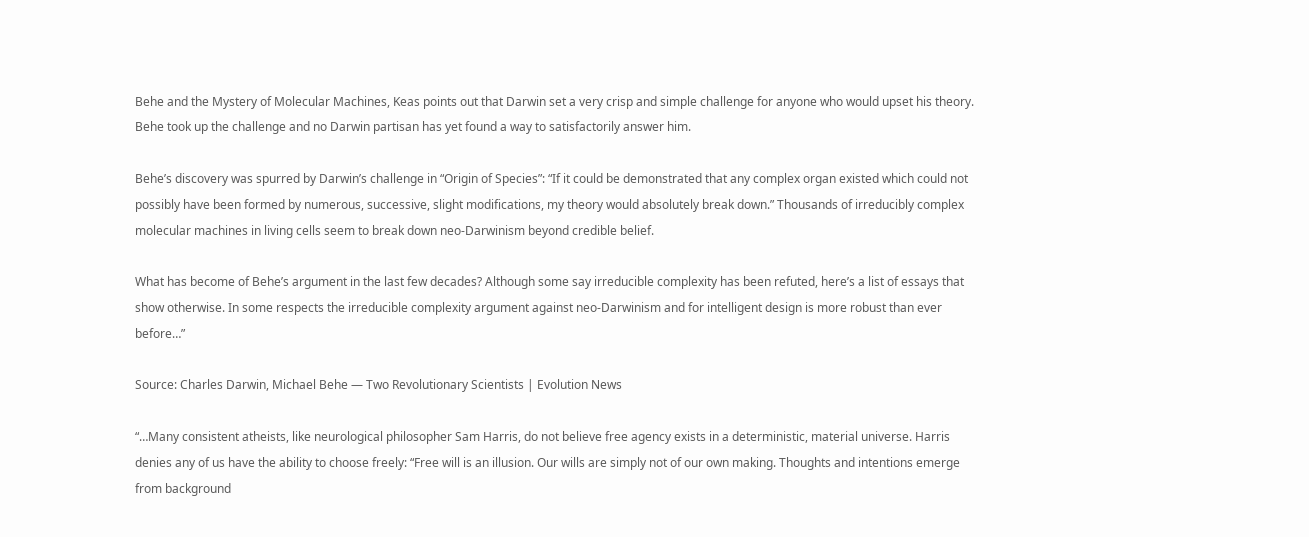Behe and the Mystery of Molecular Machines, Keas points out that Darwin set a very crisp and simple challenge for anyone who would upset his theory. Behe took up the challenge and no Darwin partisan has yet found a way to satisfactorily answer him.

Behe’s discovery was spurred by Darwin’s challenge in “Origin of Species”: “If it could be demonstrated that any complex organ existed which could not possibly have been formed by numerous, successive, slight modifications, my theory would absolutely break down.” Thousands of irreducibly complex molecular machines in living cells seem to break down neo-Darwinism beyond credible belief.

What has become of Behe’s argument in the last few decades? Although some say irreducible complexity has been refuted, here’s a list of essays that show otherwise. In some respects the irreducible complexity argument against neo-Darwinism and for intelligent design is more robust than ever before…”

Source: Charles Darwin, Michael Behe — Two Revolutionary Scientists | Evolution News

“…Many consistent atheists, like neurological philosopher Sam Harris, do not believe free agency exists in a deterministic, material universe. Harris denies any of us have the ability to choose freely: “Free will is an illusion. Our wills are simply not of our own making. Thoughts and intentions emerge from background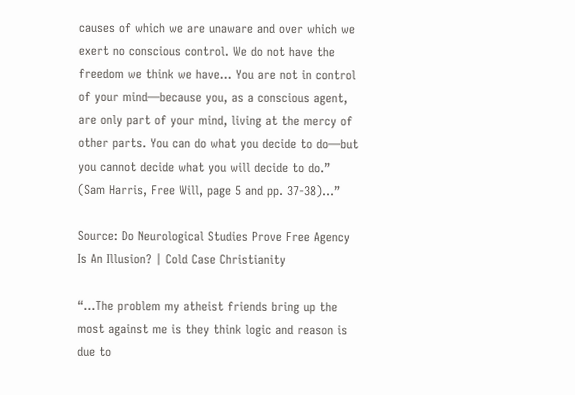causes of which we are unaware and over which we exert no conscious control. We do not have the freedom we think we have… You are not in control of your mind—because you, as a conscious agent, are only part of your mind, living at the mercy of other parts. You can do what you decide to do—but you cannot decide what you will decide to do.” (Sam Harris, Free Will, page 5 and pp. 37-38)…”

Source: Do Neurological Studies Prove Free Agency Is An Illusion? | Cold Case Christianity

“…The problem my atheist friends bring up the most against me is they think logic and reason is due to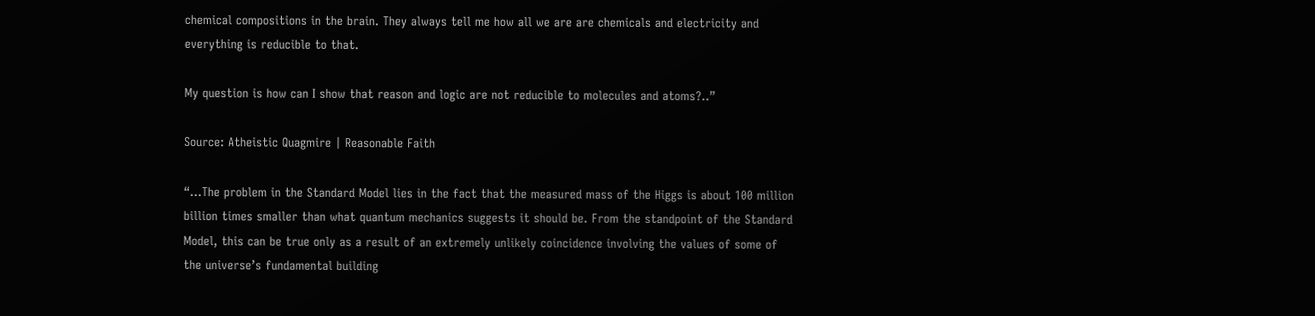chemical compositions in the brain. They always tell me how all we are are chemicals and electricity and everything is reducible to that.

My question is how can I show that reason and logic are not reducible to molecules and atoms?..”

Source: Atheistic Quagmire | Reasonable Faith

“…The problem in the Standard Model lies in the fact that the measured mass of the Higgs is about 100 million billion times smaller than what quantum mechanics suggests it should be. From the standpoint of the Standard Model, this can be true only as a result of an extremely unlikely coincidence involving the values of some of the universe’s fundamental building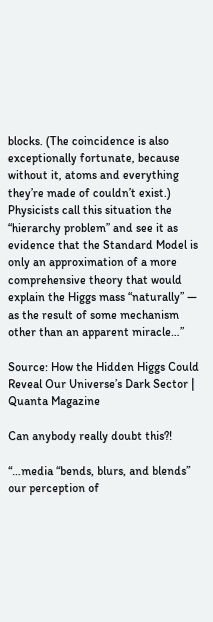blocks. (The coincidence is also exceptionally fortunate, because without it, atoms and everything they’re made of couldn’t exist.) Physicists call this situation the “hierarchy problem” and see it as evidence that the Standard Model is only an approximation of a more comprehensive theory that would explain the Higgs mass “naturally” — as the result of some mechanism other than an apparent miracle…”

Source: How the Hidden Higgs Could Reveal Our Universe’s Dark Sector | Quanta Magazine

Can anybody really doubt this?!

“…media “bends, blurs, and blends” our perception of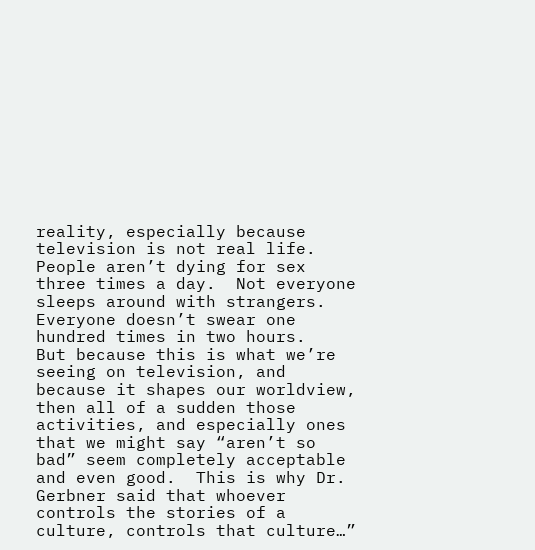reality, especially because television is not real life.  People aren’t dying for sex three times a day.  Not everyone sleeps around with strangers.  Everyone doesn’t swear one hundred times in two hours.   But because this is what we’re seeing on television, and because it shapes our worldview, then all of a sudden those activities, and especially ones that we might say “aren’t so bad” seem completely acceptable and even good.  This is why Dr. Gerbner said that whoever controls the stories of a culture, controls that culture…”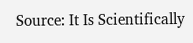Source: It Is Scientifically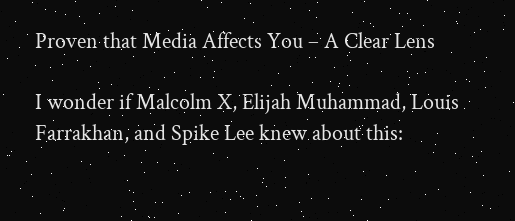Proven that Media Affects You – A Clear Lens

I wonder if Malcolm X, Elijah Muhammad, Louis Farrakhan, and Spike Lee knew about this: